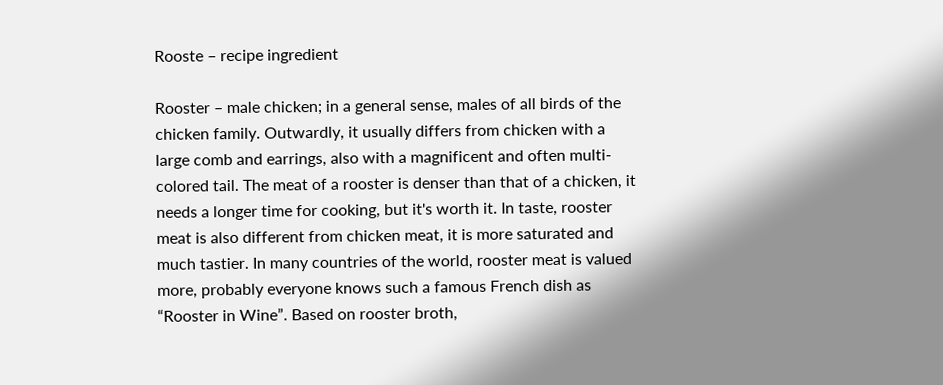Rooste – recipe ingredient

Rooster – male chicken; in a general sense, males of all birds of the chicken family. Outwardly, it usually differs from chicken with a large comb and earrings, also with a magnificent and often multi-colored tail. The meat of a rooster is denser than that of a chicken, it needs a longer time for cooking, but it's worth it. In taste, rooster meat is also different from chicken meat, it is more saturated and much tastier. In many countries of the world, rooster meat is valued more, probably everyone knows such a famous French dish as “Rooster in Wine”. Based on rooster broth,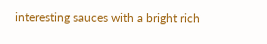interesting sauces with a bright rich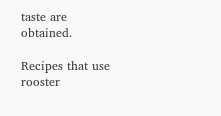taste are obtained.

Recipes that use rooster